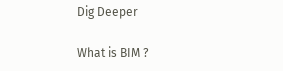Dig Deeper

What is BIM ?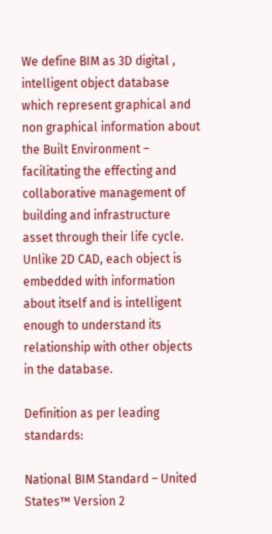We define BIM as 3D digital , intelligent object database which represent graphical and non graphical information about the Built Environment – facilitating the effecting and collaborative management of building and infrastructure asset through their life cycle. Unlike 2D CAD, each object is embedded with information about itself and is intelligent enough to understand its relationship with other objects in the database.

Definition as per leading standards:

National BIM Standard – United States™ Version 2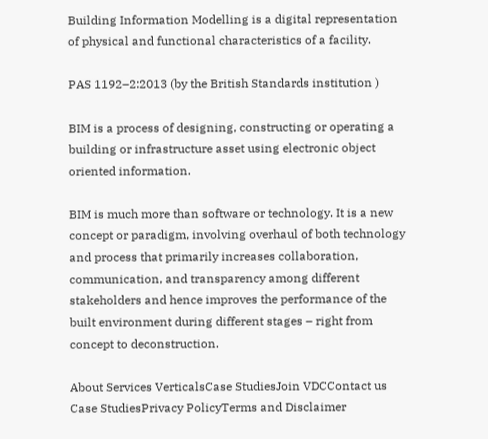Building Information Modelling is a digital representation of physical and functional characteristics of a facility.

PAS 1192–2:2013 (by the British Standards institution )

BIM is a process of designing, constructing or operating a building or infrastructure asset using electronic object oriented information.

BIM is much more than software or technology. It is a new concept or paradigm, involving overhaul of both technology and process that primarily increases collaboration, communication, and transparency among different stakeholders and hence improves the performance of the built environment during different stages – right from concept to deconstruction.

About Services VerticalsCase StudiesJoin VDCContact us Case StudiesPrivacy PolicyTerms and Disclaimer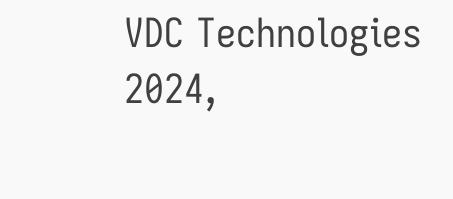VDC Technologies 2024,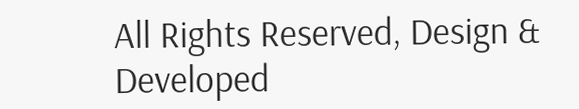All Rights Reserved, Design & Developed